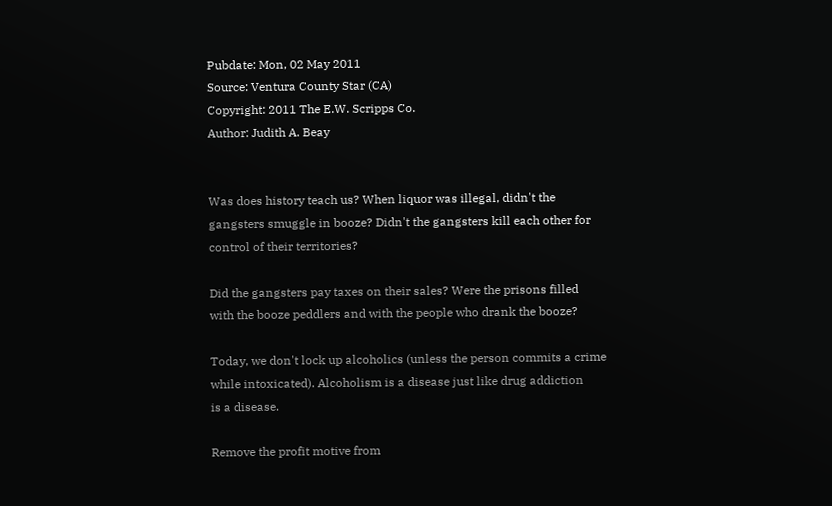Pubdate: Mon, 02 May 2011
Source: Ventura County Star (CA)
Copyright: 2011 The E.W. Scripps Co.
Author: Judith A. Beay


Was does history teach us? When liquor was illegal, didn't the
gangsters smuggle in booze? Didn't the gangsters kill each other for
control of their territories?

Did the gangsters pay taxes on their sales? Were the prisons filled
with the booze peddlers and with the people who drank the booze?

Today, we don't lock up alcoholics (unless the person commits a crime
while intoxicated). Alcoholism is a disease just like drug addiction
is a disease.

Remove the profit motive from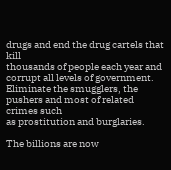drugs and end the drug cartels that kill
thousands of people each year and corrupt all levels of government.
Eliminate the smugglers, the pushers and most of related crimes such
as prostitution and burglaries.

The billions are now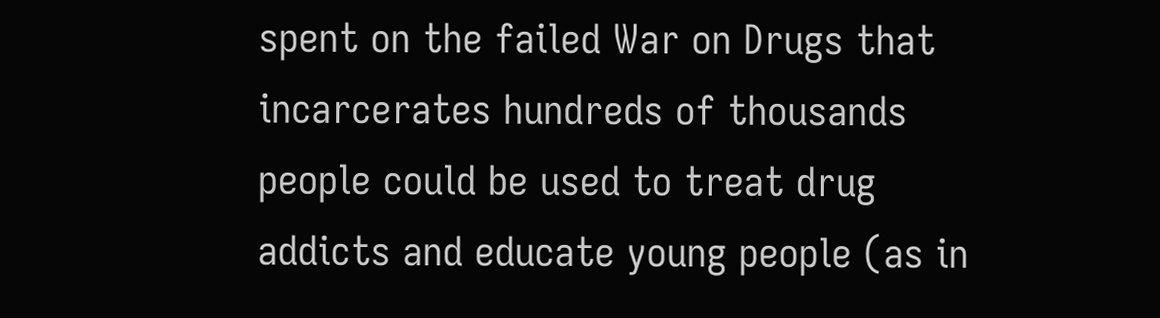spent on the failed War on Drugs that
incarcerates hundreds of thousands people could be used to treat drug
addicts and educate young people (as in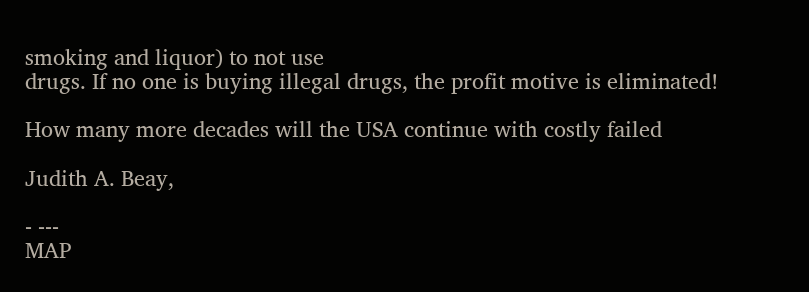smoking and liquor) to not use
drugs. If no one is buying illegal drugs, the profit motive is eliminated!

How many more decades will the USA continue with costly failed

Judith A. Beay,

- ---
MAP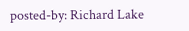posted-by: Richard Lake